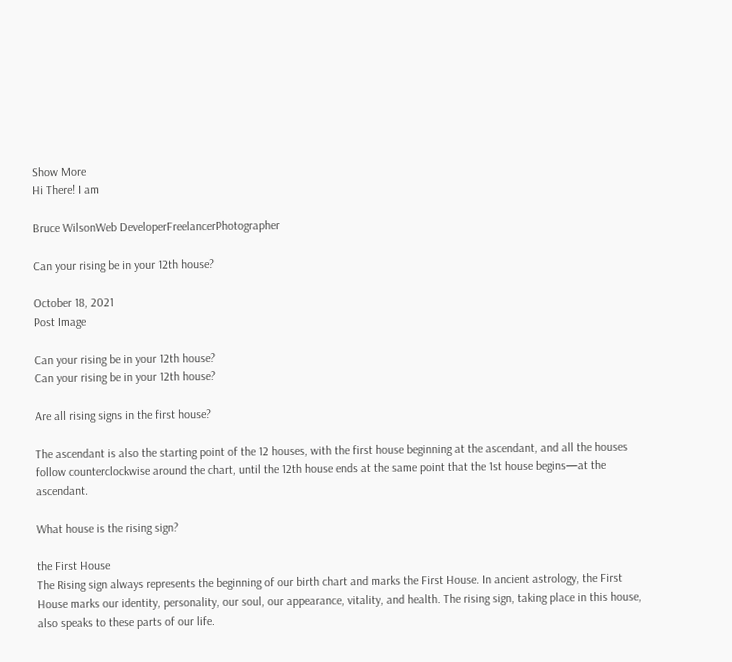Show More
Hi There! I am

Bruce WilsonWeb DeveloperFreelancerPhotographer

Can your rising be in your 12th house?

October 18, 2021
Post Image

Can your rising be in your 12th house?
Can your rising be in your 12th house?

Are all rising signs in the first house?

The ascendant is also the starting point of the 12 houses, with the first house beginning at the ascendant, and all the houses follow counterclockwise around the chart, until the 12th house ends at the same point that the 1st house begins—at the ascendant.

What house is the rising sign?

the First House
The Rising sign always represents the beginning of our birth chart and marks the First House. In ancient astrology, the First House marks our identity, personality, our soul, our appearance, vitality, and health. The rising sign, taking place in this house, also speaks to these parts of our life.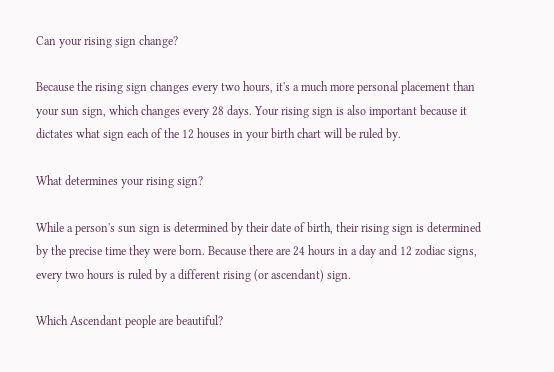Can your rising sign change?

Because the rising sign changes every two hours, it's a much more personal placement than your sun sign, which changes every 28 days. Your rising sign is also important because it dictates what sign each of the 12 houses in your birth chart will be ruled by.

What determines your rising sign?

While a person's sun sign is determined by their date of birth, their rising sign is determined by the precise time they were born. Because there are 24 hours in a day and 12 zodiac signs, every two hours is ruled by a different rising (or ascendant) sign.

Which Ascendant people are beautiful?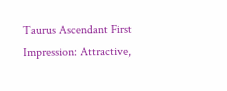Taurus Ascendant First Impression: Attractive,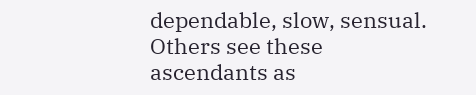dependable, slow, sensual. Others see these ascendants as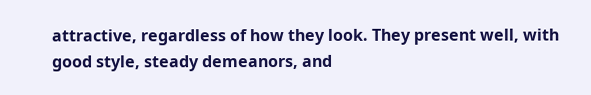attractive, regardless of how they look. They present well, with good style, steady demeanors, and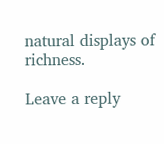natural displays of richness.

Leave a reply